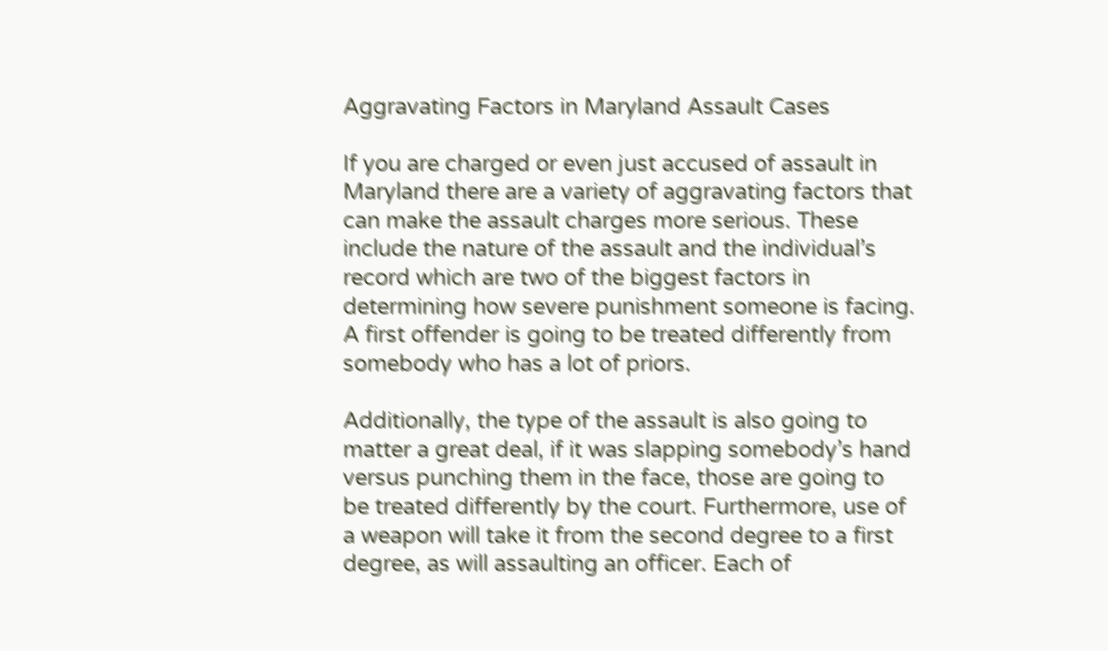Aggravating Factors in Maryland Assault Cases

If you are charged or even just accused of assault in Maryland there are a variety of aggravating factors that can make the assault charges more serious. These include the nature of the assault and the individual’s record which are two of the biggest factors in determining how severe punishment someone is facing. A first offender is going to be treated differently from somebody who has a lot of priors.

Additionally, the type of the assault is also going to matter a great deal, if it was slapping somebody’s hand versus punching them in the face, those are going to be treated differently by the court. Furthermore, use of a weapon will take it from the second degree to a first degree, as will assaulting an officer. Each of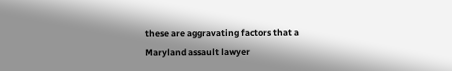these are aggravating factors that a Maryland assault lawyer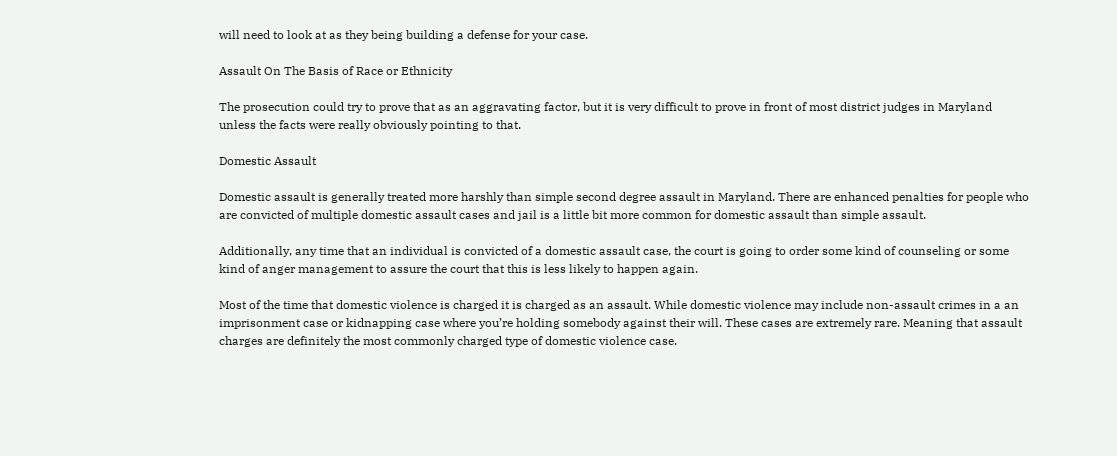will need to look at as they being building a defense for your case.

Assault On The Basis of Race or Ethnicity

The prosecution could try to prove that as an aggravating factor, but it is very difficult to prove in front of most district judges in Maryland unless the facts were really obviously pointing to that.

Domestic Assault

Domestic assault is generally treated more harshly than simple second degree assault in Maryland. There are enhanced penalties for people who are convicted of multiple domestic assault cases and jail is a little bit more common for domestic assault than simple assault.

Additionally, any time that an individual is convicted of a domestic assault case, the court is going to order some kind of counseling or some kind of anger management to assure the court that this is less likely to happen again.

Most of the time that domestic violence is charged it is charged as an assault. While domestic violence may include non-assault crimes in a an imprisonment case or kidnapping case where you’re holding somebody against their will. These cases are extremely rare. Meaning that assault charges are definitely the most commonly charged type of domestic violence case.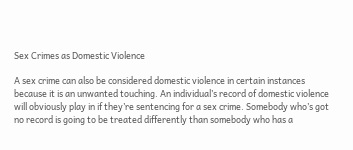Sex Crimes as Domestic Violence

A sex crime can also be considered domestic violence in certain instances because it is an unwanted touching. An individual’s record of domestic violence will obviously play in if they’re sentencing for a sex crime. Somebody who’s got no record is going to be treated differently than somebody who has a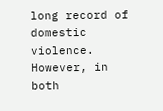long record of domestic violence. However, in both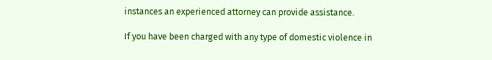instances an experienced attorney can provide assistance.

If you have been charged with any type of domestic violence in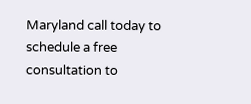Maryland call today to schedule a free consultation to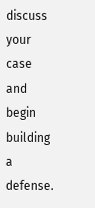discuss your case and begin building a defense.